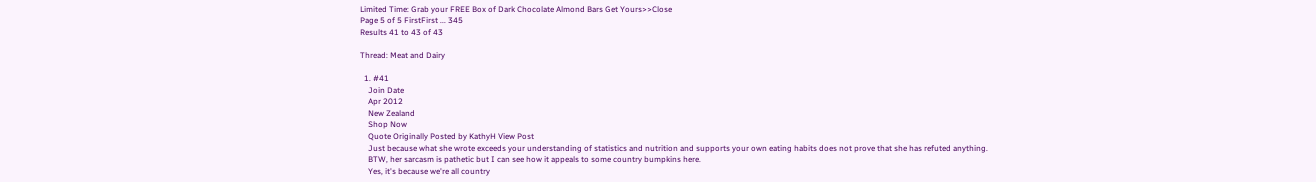Limited Time: Grab your FREE Box of Dark Chocolate Almond Bars Get Yours>>Close
Page 5 of 5 FirstFirst ... 345
Results 41 to 43 of 43

Thread: Meat and Dairy

  1. #41
    Join Date
    Apr 2012
    New Zealand
    Shop Now
    Quote Originally Posted by KathyH View Post
    Just because what she wrote exceeds your understanding of statistics and nutrition and supports your own eating habits does not prove that she has refuted anything.
    BTW, her sarcasm is pathetic but I can see how it appeals to some country bumpkins here.
    Yes, it's because we're all country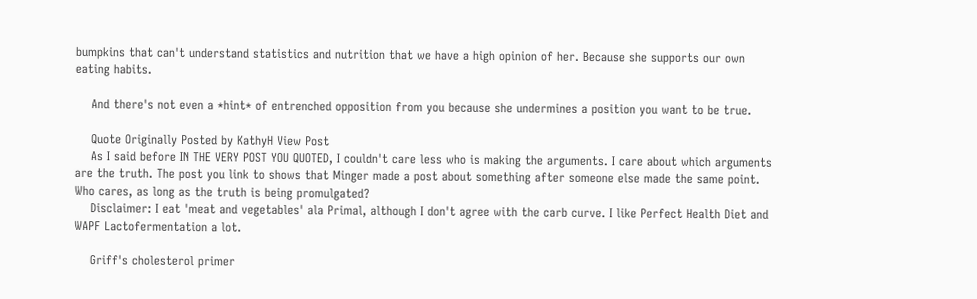bumpkins that can't understand statistics and nutrition that we have a high opinion of her. Because she supports our own eating habits.

    And there's not even a *hint* of entrenched opposition from you because she undermines a position you want to be true.

    Quote Originally Posted by KathyH View Post
    As I said before IN THE VERY POST YOU QUOTED, I couldn't care less who is making the arguments. I care about which arguments are the truth. The post you link to shows that Minger made a post about something after someone else made the same point. Who cares, as long as the truth is being promulgated?
    Disclaimer: I eat 'meat and vegetables' ala Primal, although I don't agree with the carb curve. I like Perfect Health Diet and WAPF Lactofermentation a lot.

    Griff's cholesterol primer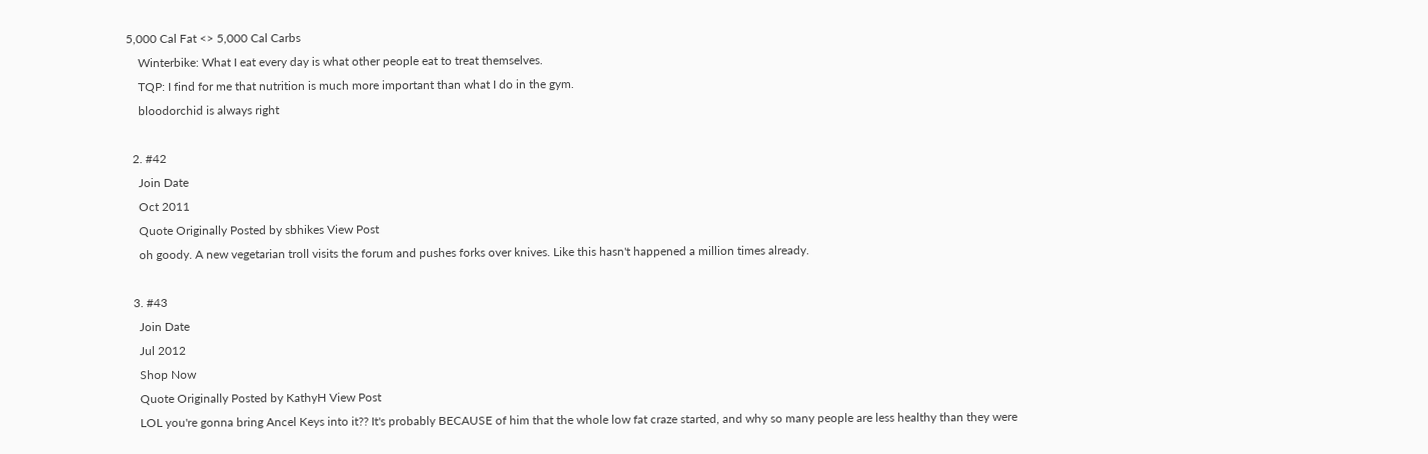5,000 Cal Fat <> 5,000 Cal Carbs
    Winterbike: What I eat every day is what other people eat to treat themselves.
    TQP: I find for me that nutrition is much more important than what I do in the gym.
    bloodorchid is always right

  2. #42
    Join Date
    Oct 2011
    Quote Originally Posted by sbhikes View Post
    oh goody. A new vegetarian troll visits the forum and pushes forks over knives. Like this hasn't happened a million times already.

  3. #43
    Join Date
    Jul 2012
    Shop Now
    Quote Originally Posted by KathyH View Post
    LOL you're gonna bring Ancel Keys into it?? It's probably BECAUSE of him that the whole low fat craze started, and why so many people are less healthy than they were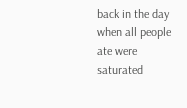back in the day when all people ate were saturated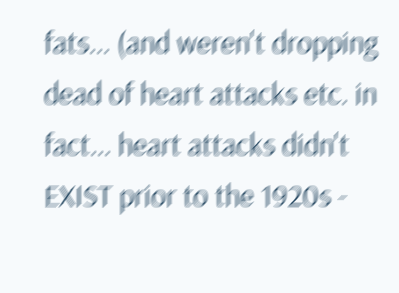fats... (and weren't dropping dead of heart attacks etc. in fact... heart attacks didn't EXIST prior to the 1920s -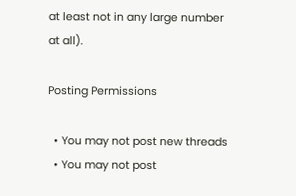at least not in any large number at all).

Posting Permissions

  • You may not post new threads
  • You may not post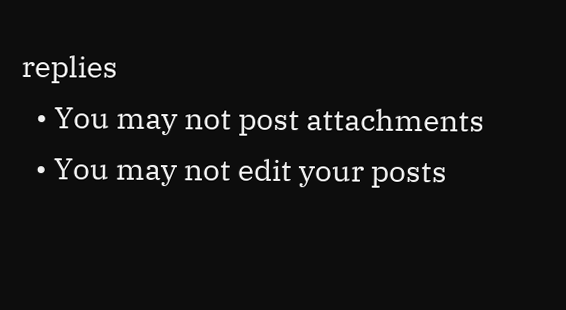replies
  • You may not post attachments
  • You may not edit your posts